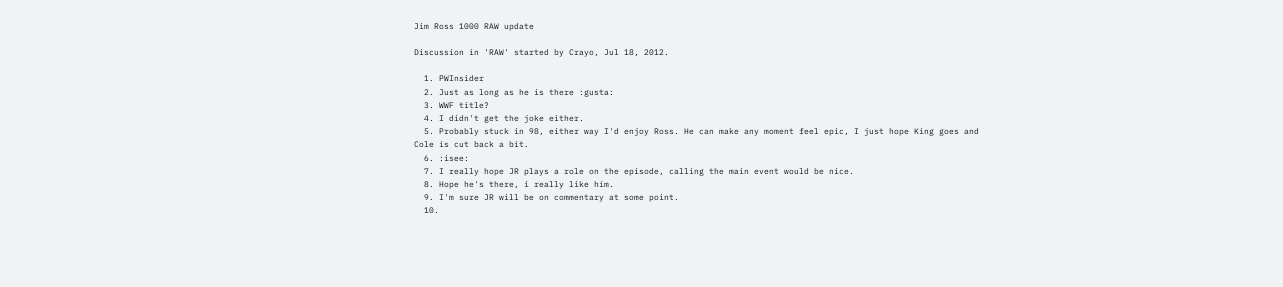Jim Ross 1000 RAW update

Discussion in 'RAW' started by Crayo, Jul 18, 2012.

  1. PWInsider
  2. Just as long as he is there :gusta:
  3. WWF title?
  4. I didn't get the joke either.
  5. Probably stuck in 98, either way I'd enjoy Ross. He can make any moment feel epic, I just hope King goes and Cole is cut back a bit.
  6. :isee:
  7. I really hope JR plays a role on the episode, calling the main event would be nice.
  8. Hope he's there, i really like him.
  9. I'm sure JR will be on commentary at some point.
  10.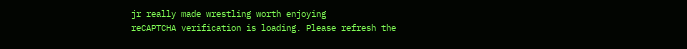jr really made wrestling worth enjoying
reCAPTCHA verification is loading. Please refresh the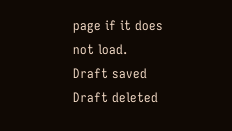page if it does not load.
Draft saved Draft deleted